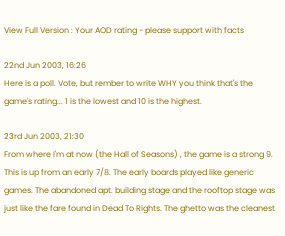View Full Version : Your AOD rating - please support with facts

22nd Jun 2003, 16:26
Here is a poll. Vote, but rember to write WHY you think that's the game's rating... 1 is the lowest and 10 is the highest.

23rd Jun 2003, 21:30
From where I'm at now (the Hall of Seasons) , the game is a strong 9. This is up from an early 7/8. The early boards played like generic games. The abandoned apt. building stage and the rooftop stage was just like the fare found in Dead To Rights. The ghetto was the cleanest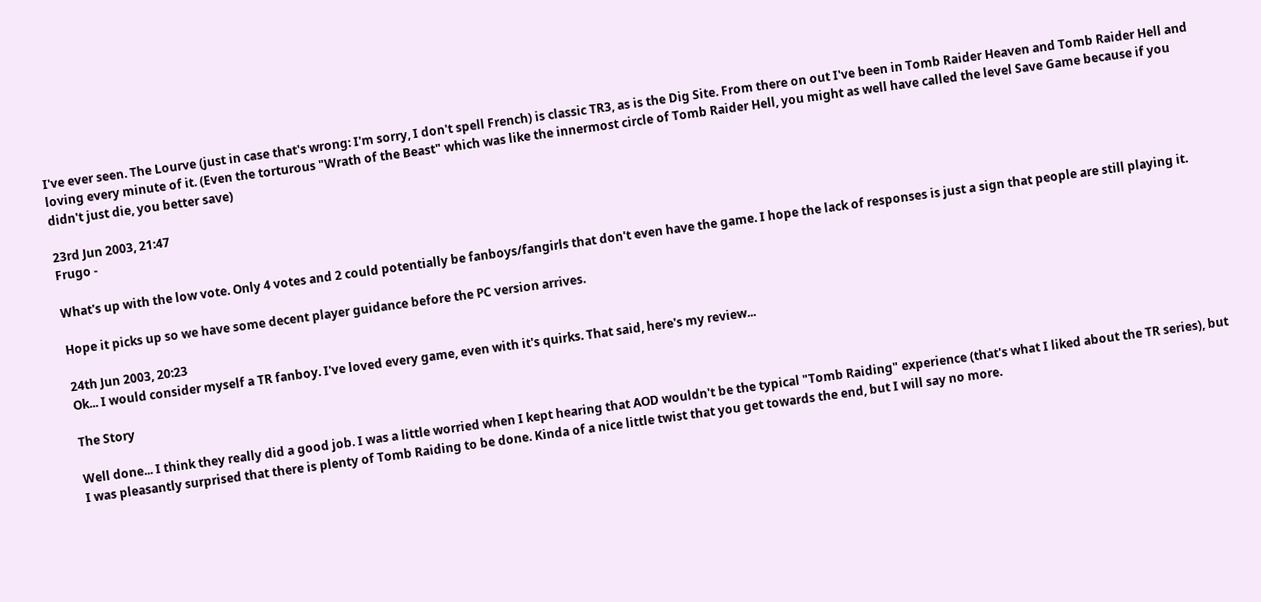I've ever seen. The Lourve (just in case that's wrong: I'm sorry, I don't spell French) is classic TR3, as is the Dig Site. From there on out I've been in Tomb Raider Heaven and Tomb Raider Hell and loving every minute of it. (Even the torturous "Wrath of the Beast" which was like the innermost circle of Tomb Raider Hell, you might as well have called the level Save Game because if you didn't just die, you better save)

23rd Jun 2003, 21:47
Frugo -

What's up with the low vote. Only 4 votes and 2 could potentially be fanboys/fangirls that don't even have the game. I hope the lack of responses is just a sign that people are still playing it.

Hope it picks up so we have some decent player guidance before the PC version arrives.

24th Jun 2003, 20:23
Ok... I would consider myself a TR fanboy. I've loved every game, even with it's quirks. That said, here's my review...

The Story

Well done... I think they really did a good job. I was a little worried when I kept hearing that AOD wouldn't be the typical "Tomb Raiding" experience (that's what I liked about the TR series), but I was pleasantly surprised that there is plenty of Tomb Raiding to be done. Kinda of a nice little twist that you get towards the end, but I will say no more.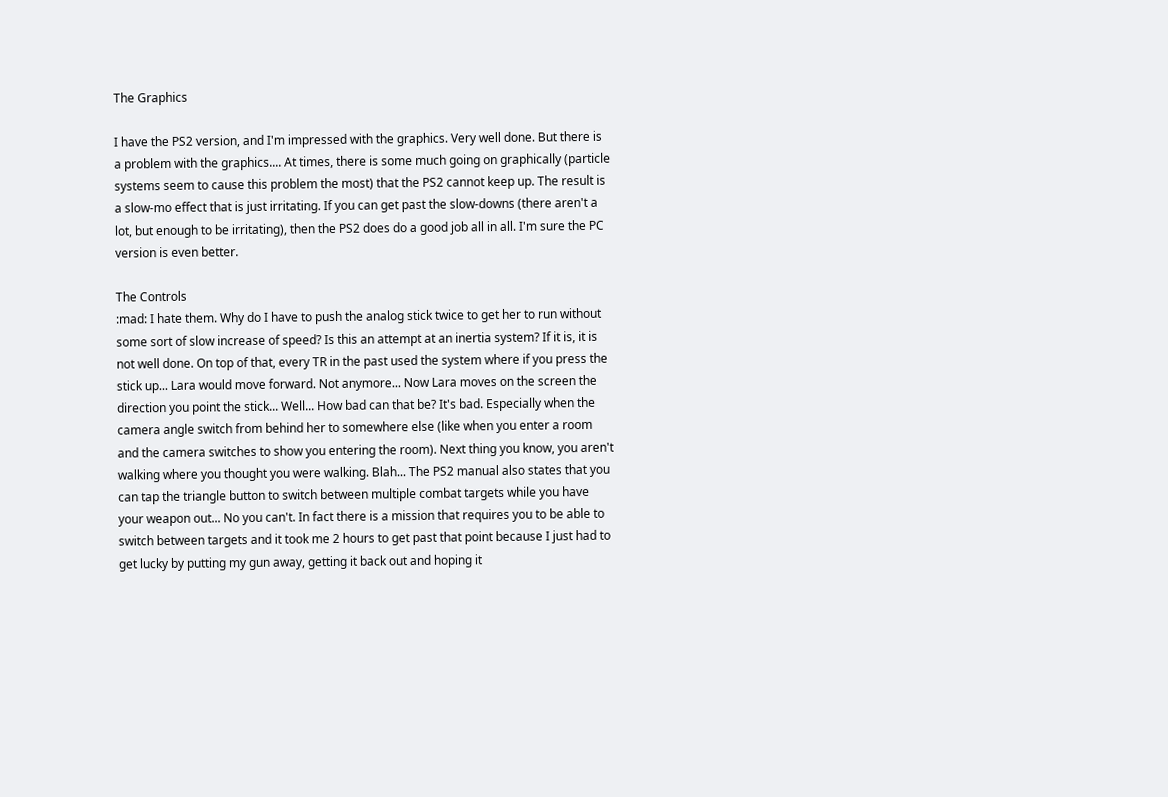The Graphics

I have the PS2 version, and I'm impressed with the graphics. Very well done. But there is a problem with the graphics.... At times, there is some much going on graphically (particle systems seem to cause this problem the most) that the PS2 cannot keep up. The result is a slow-mo effect that is just irritating. If you can get past the slow-downs (there aren't a lot, but enough to be irritating), then the PS2 does do a good job all in all. I'm sure the PC version is even better.

The Controls
:mad: I hate them. Why do I have to push the analog stick twice to get her to run without some sort of slow increase of speed? Is this an attempt at an inertia system? If it is, it is not well done. On top of that, every TR in the past used the system where if you press the stick up... Lara would move forward. Not anymore... Now Lara moves on the screen the direction you point the stick... Well... How bad can that be? It's bad. Especially when the camera angle switch from behind her to somewhere else (like when you enter a room and the camera switches to show you entering the room). Next thing you know, you aren't walking where you thought you were walking. Blah... The PS2 manual also states that you can tap the triangle button to switch between multiple combat targets while you have your weapon out... No you can't. In fact there is a mission that requires you to be able to switch between targets and it took me 2 hours to get past that point because I just had to get lucky by putting my gun away, getting it back out and hoping it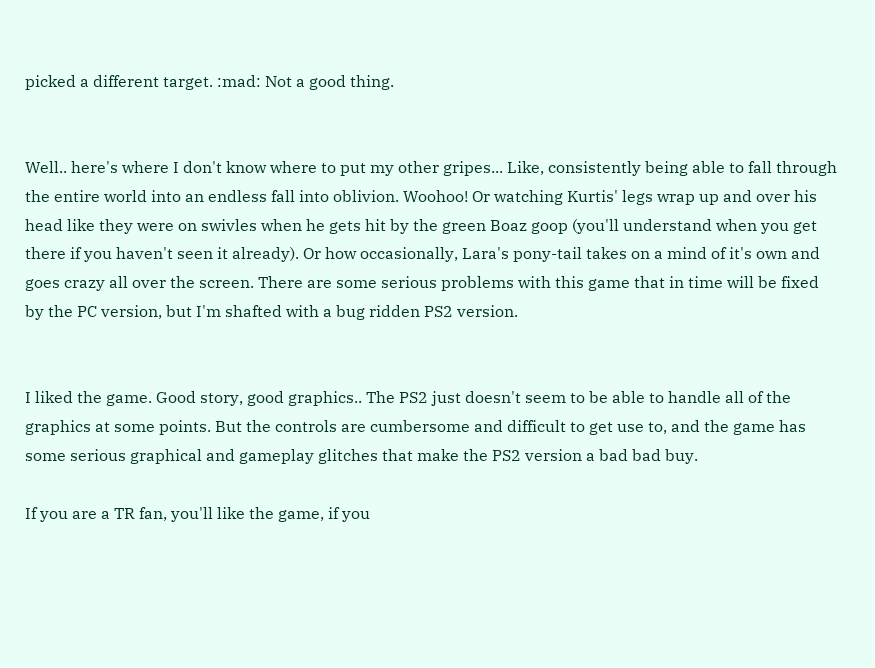picked a different target. :mad: Not a good thing.


Well.. here's where I don't know where to put my other gripes... Like, consistently being able to fall through the entire world into an endless fall into oblivion. Woohoo! Or watching Kurtis' legs wrap up and over his head like they were on swivles when he gets hit by the green Boaz goop (you'll understand when you get there if you haven't seen it already). Or how occasionally, Lara's pony-tail takes on a mind of it's own and goes crazy all over the screen. There are some serious problems with this game that in time will be fixed by the PC version, but I'm shafted with a bug ridden PS2 version.


I liked the game. Good story, good graphics.. The PS2 just doesn't seem to be able to handle all of the graphics at some points. But the controls are cumbersome and difficult to get use to, and the game has some serious graphical and gameplay glitches that make the PS2 version a bad bad buy.

If you are a TR fan, you'll like the game, if you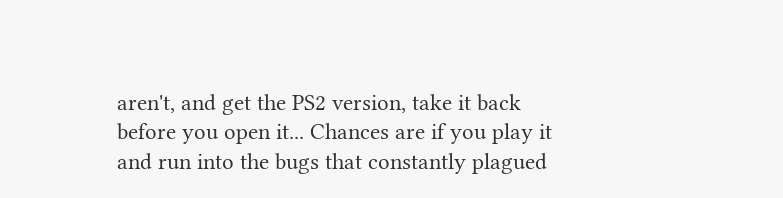aren't, and get the PS2 version, take it back before you open it... Chances are if you play it and run into the bugs that constantly plagued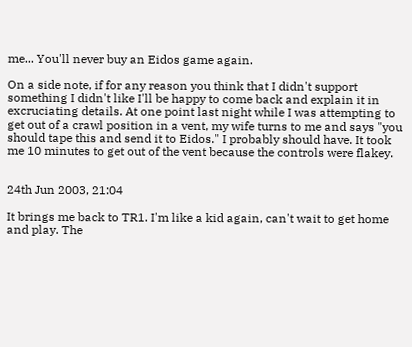me... You'll never buy an Eidos game again.

On a side note, if for any reason you think that I didn't support something I didn't like I'll be happy to come back and explain it in excruciating details. At one point last night while I was attempting to get out of a crawl position in a vent, my wife turns to me and says "you should tape this and send it to Eidos." I probably should have. It took me 10 minutes to get out of the vent because the controls were flakey.


24th Jun 2003, 21:04

It brings me back to TR1. I'm like a kid again, can't wait to get home and play. The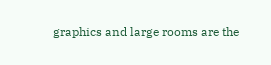graphics and large rooms are the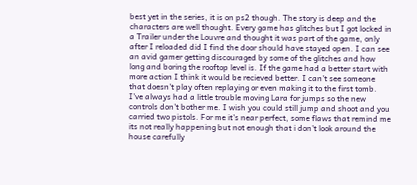best yet in the series, it is on ps2 though. The story is deep and the characters are well thought. Every game has glitches but I got locked in a Trailer under the Louvre and thought it was part of the game, only after I reloaded did I find the door should have stayed open. I can see an avid gamer getting discouraged by some of the glitches and how long and boring the rooftop level is. If the game had a better start with more action I think it would be recieved better. I can't see someone that doesn't play often replaying or even making it to the first tomb. I've always had a little trouble moving Lara for jumps so the new controls don't bother me. I wish you could still jump and shoot and you carried two pistols. For me it's near perfect, some flaws that remind me its not really happening but not enough that i don't look around the house carefully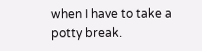when I have to take a potty break.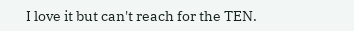I love it but can't reach for the TEN.